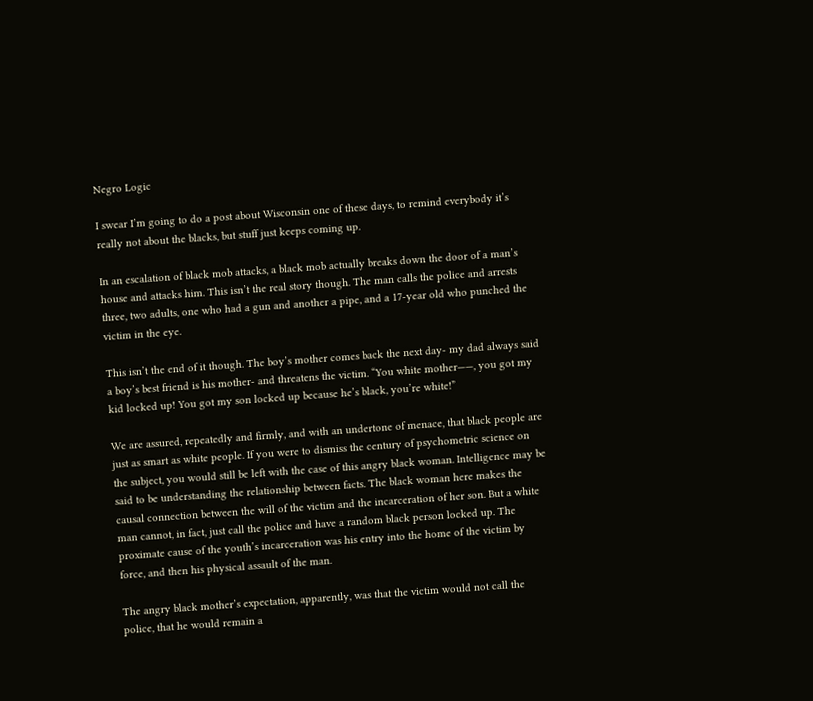Negro Logic

I swear I’m going to do a post about Wisconsin one of these days, to remind everybody it’s really not about the blacks, but stuff just keeps coming up.

In an escalation of black mob attacks, a black mob actually breaks down the door of a man’s house and attacks him. This isn’t the real story though. The man calls the police and arrests three, two adults, one who had a gun and another a pipe, and a 17-year old who punched the victim in the eye.

This isn’t the end of it though. The boy’s mother comes back the next day- my dad always said a boy’s best friend is his mother- and threatens the victim. “You white mother——, you got my kid locked up! You got my son locked up because he’s black, you’re white!”

We are assured, repeatedly and firmly, and with an undertone of menace, that black people are just as smart as white people. If you were to dismiss the century of psychometric science on the subject, you would still be left with the case of this angry black woman. Intelligence may be said to be understanding the relationship between facts. The black woman here makes the causal connection between the will of the victim and the incarceration of her son. But a white man cannot, in fact, just call the police and have a random black person locked up. The proximate cause of the youth’s incarceration was his entry into the home of the victim by force, and then his physical assault of the man.

The angry black mother’s expectation, apparently, was that the victim would not call the police, that he would remain a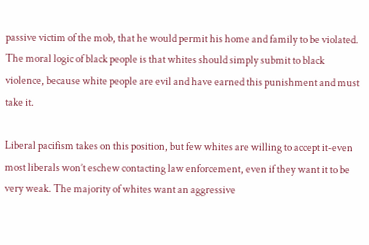passive victim of the mob, that he would permit his home and family to be violated. The moral logic of black people is that whites should simply submit to black violence, because white people are evil and have earned this punishment and must take it.

Liberal pacifism takes on this position, but few whites are willing to accept it-even most liberals won’t eschew contacting law enforcement, even if they want it to be very weak. The majority of whites want an aggressive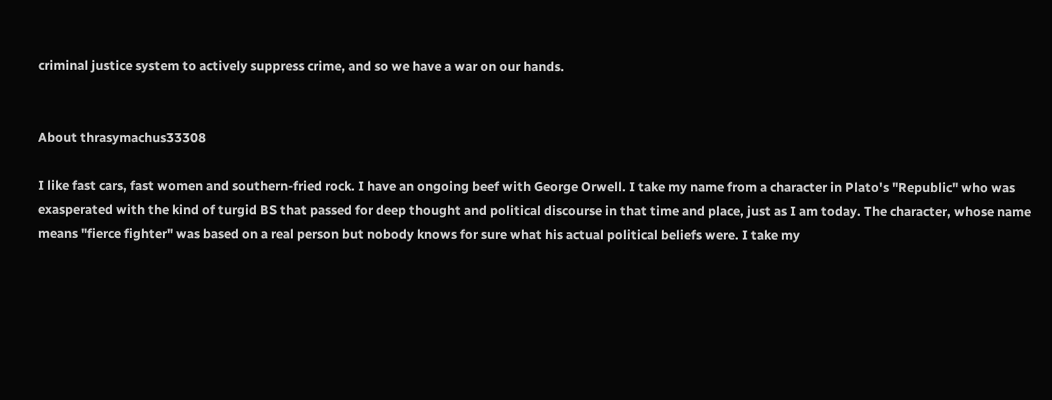criminal justice system to actively suppress crime, and so we have a war on our hands.


About thrasymachus33308

I like fast cars, fast women and southern-fried rock. I have an ongoing beef with George Orwell. I take my name from a character in Plato's "Republic" who was exasperated with the kind of turgid BS that passed for deep thought and political discourse in that time and place, just as I am today. The character, whose name means "fierce fighter" was based on a real person but nobody knows for sure what his actual political beliefs were. I take my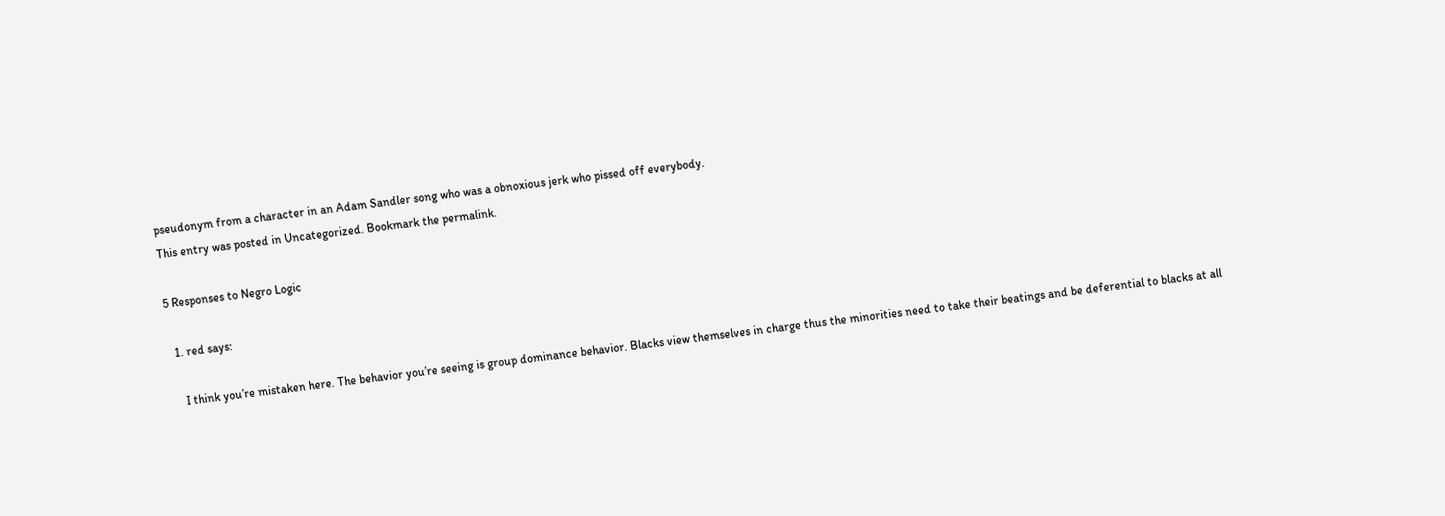pseudonym from a character in an Adam Sandler song who was a obnoxious jerk who pissed off everybody.
This entry was posted in Uncategorized. Bookmark the permalink.

5 Responses to Negro Logic

  1. red says:

    I think you’re mistaken here. The behavior you’re seeing is group dominance behavior. Blacks view themselves in charge thus the minorities need to take their beatings and be deferential to blacks at all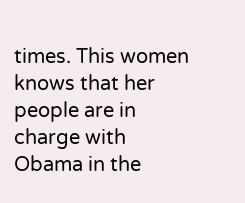times. This women knows that her people are in charge with Obama in the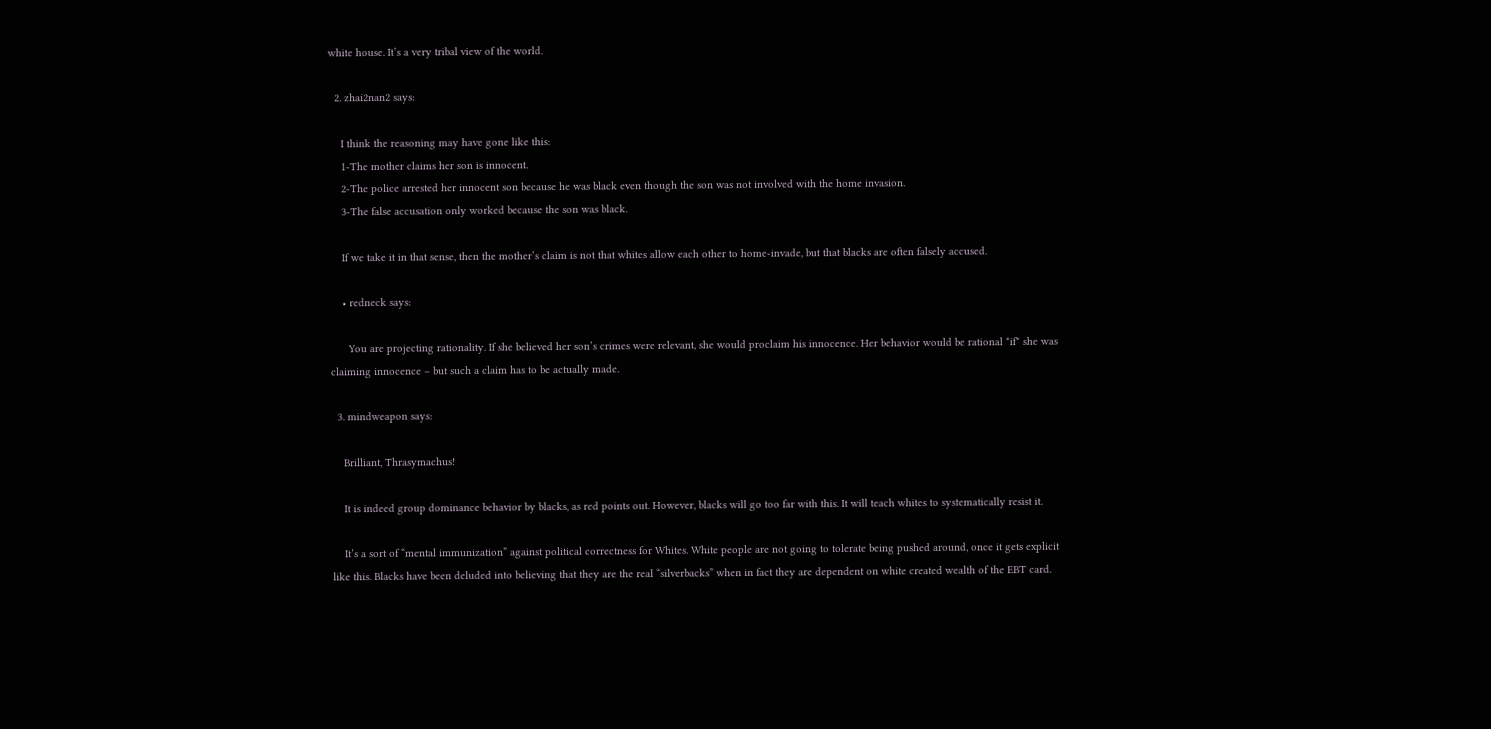white house. It’s a very tribal view of the world.

  2. zhai2nan2 says:

    I think the reasoning may have gone like this:
    1-The mother claims her son is innocent.
    2-The police arrested her innocent son because he was black even though the son was not involved with the home invasion.
    3-The false accusation only worked because the son was black.

    If we take it in that sense, then the mother’s claim is not that whites allow each other to home-invade, but that blacks are often falsely accused.

    • redneck says:

      You are projecting rationality. If she believed her son’s crimes were relevant, she would proclaim his innocence. Her behavior would be rational *if* she was claiming innocence – but such a claim has to be actually made.

  3. mindweapon says:

    Brilliant, Thrasymachus!

    It is indeed group dominance behavior by blacks, as red points out. However, blacks will go too far with this. It will teach whites to systematically resist it.

    It’s a sort of “mental immunization” against political correctness for Whites. White people are not going to tolerate being pushed around, once it gets explicit like this. Blacks have been deluded into believing that they are the real “silverbacks” when in fact they are dependent on white created wealth of the EBT card.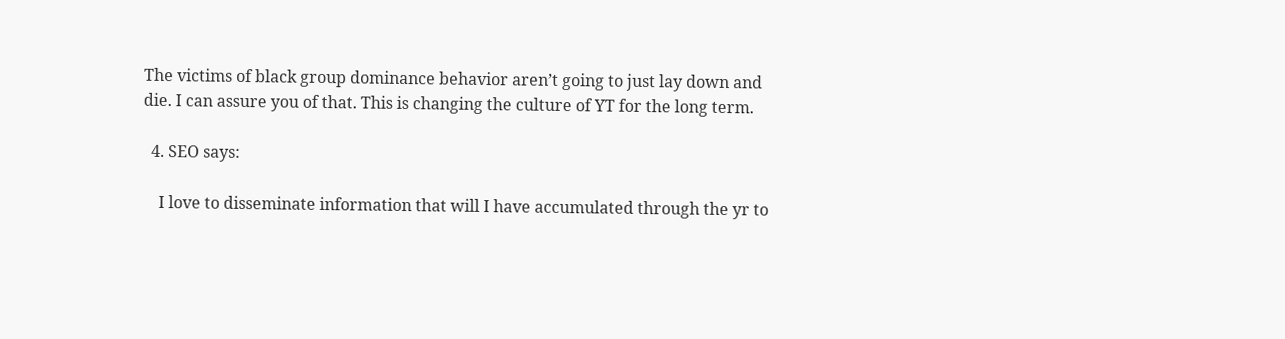The victims of black group dominance behavior aren’t going to just lay down and die. I can assure you of that. This is changing the culture of YT for the long term.

  4. SEO says:

    I love to disseminate information that will I have accumulated through the yr to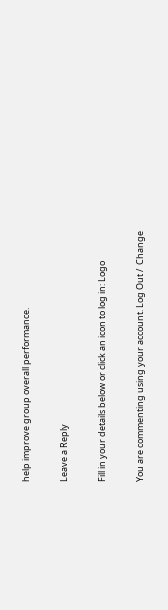help improve group overall performance.

Leave a Reply

Fill in your details below or click an icon to log in: Logo

You are commenting using your account. Log Out /  Change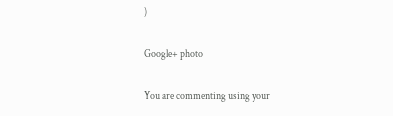)

Google+ photo

You are commenting using your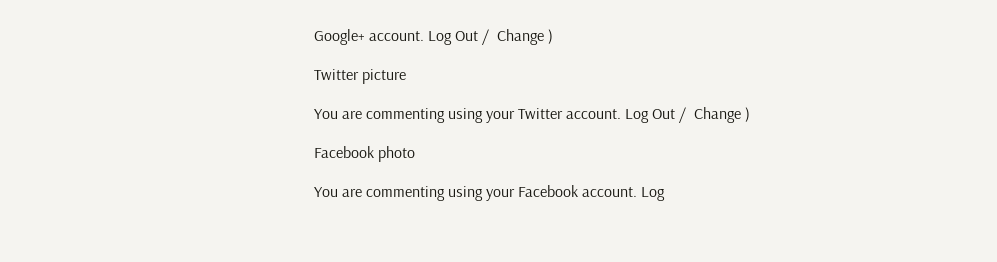Google+ account. Log Out /  Change )

Twitter picture

You are commenting using your Twitter account. Log Out /  Change )

Facebook photo

You are commenting using your Facebook account. Log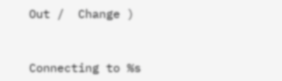Out /  Change )


Connecting to %s